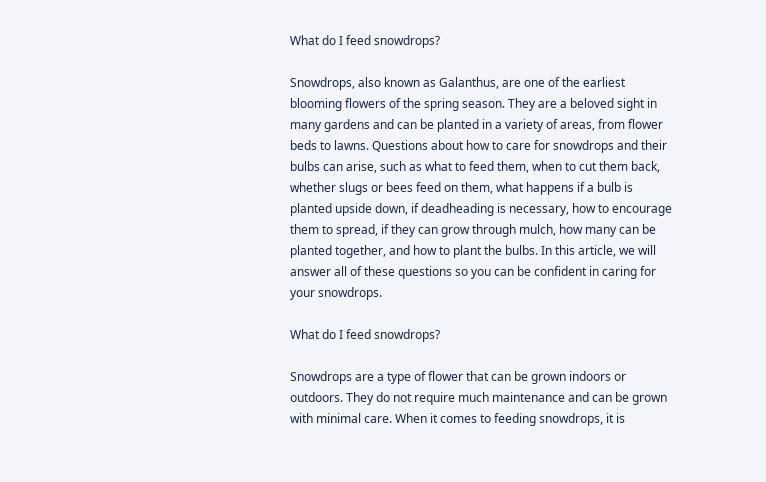What do I feed snowdrops?

Snowdrops, also known as Galanthus, are one of the earliest blooming flowers of the spring season. They are a beloved sight in many gardens and can be planted in a variety of areas, from flower beds to lawns. Questions about how to care for snowdrops and their bulbs can arise, such as what to feed them, when to cut them back, whether slugs or bees feed on them, what happens if a bulb is planted upside down, if deadheading is necessary, how to encourage them to spread, if they can grow through mulch, how many can be planted together, and how to plant the bulbs. In this article, we will answer all of these questions so you can be confident in caring for your snowdrops.

What do I feed snowdrops?

Snowdrops are a type of flower that can be grown indoors or outdoors. They do not require much maintenance and can be grown with minimal care. When it comes to feeding snowdrops, it is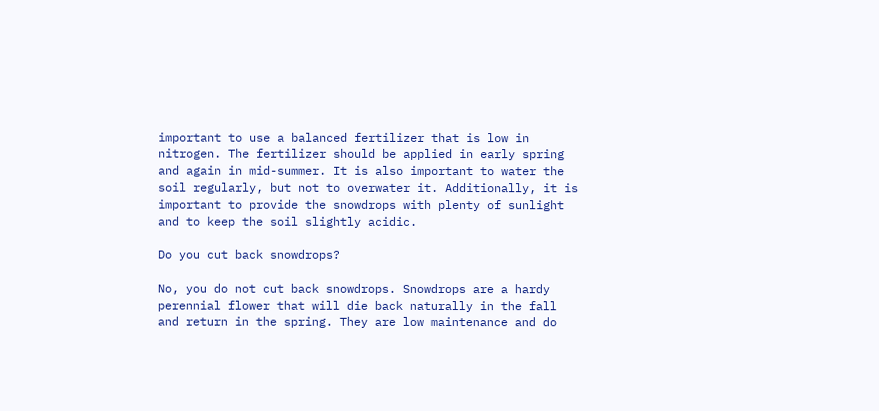important to use a balanced fertilizer that is low in nitrogen. The fertilizer should be applied in early spring and again in mid-summer. It is also important to water the soil regularly, but not to overwater it. Additionally, it is important to provide the snowdrops with plenty of sunlight and to keep the soil slightly acidic.

Do you cut back snowdrops?

No, you do not cut back snowdrops. Snowdrops are a hardy perennial flower that will die back naturally in the fall and return in the spring. They are low maintenance and do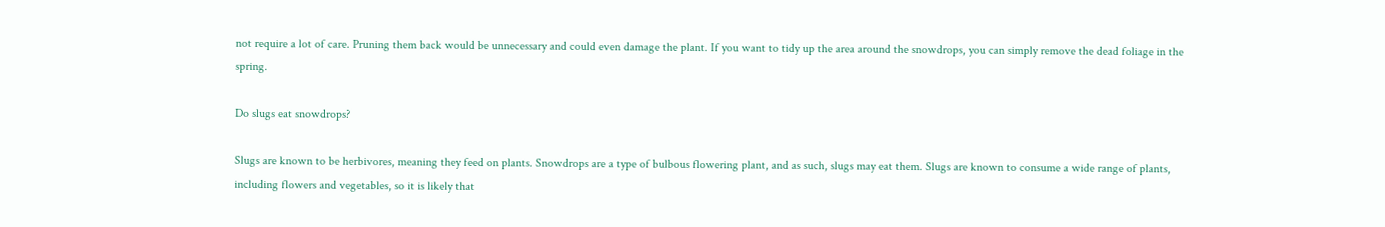not require a lot of care. Pruning them back would be unnecessary and could even damage the plant. If you want to tidy up the area around the snowdrops, you can simply remove the dead foliage in the spring.

Do slugs eat snowdrops?

Slugs are known to be herbivores, meaning they feed on plants. Snowdrops are a type of bulbous flowering plant, and as such, slugs may eat them. Slugs are known to consume a wide range of plants, including flowers and vegetables, so it is likely that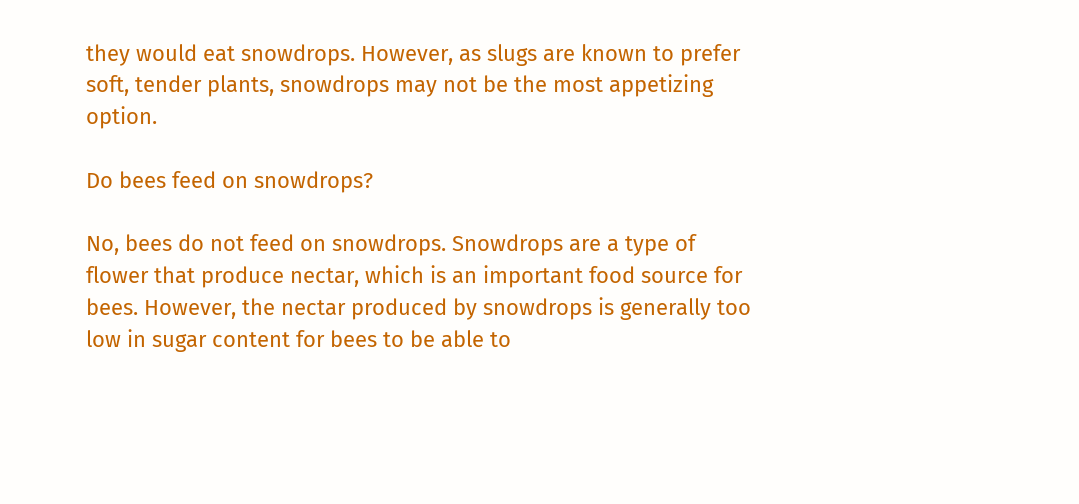they would eat snowdrops. However, as slugs are known to prefer soft, tender plants, snowdrops may not be the most appetizing option.

Do bees feed on snowdrops?

No, bees do not feed on snowdrops. Snowdrops are a type of flower that produce nectar, which is an important food source for bees. However, the nectar produced by snowdrops is generally too low in sugar content for bees to be able to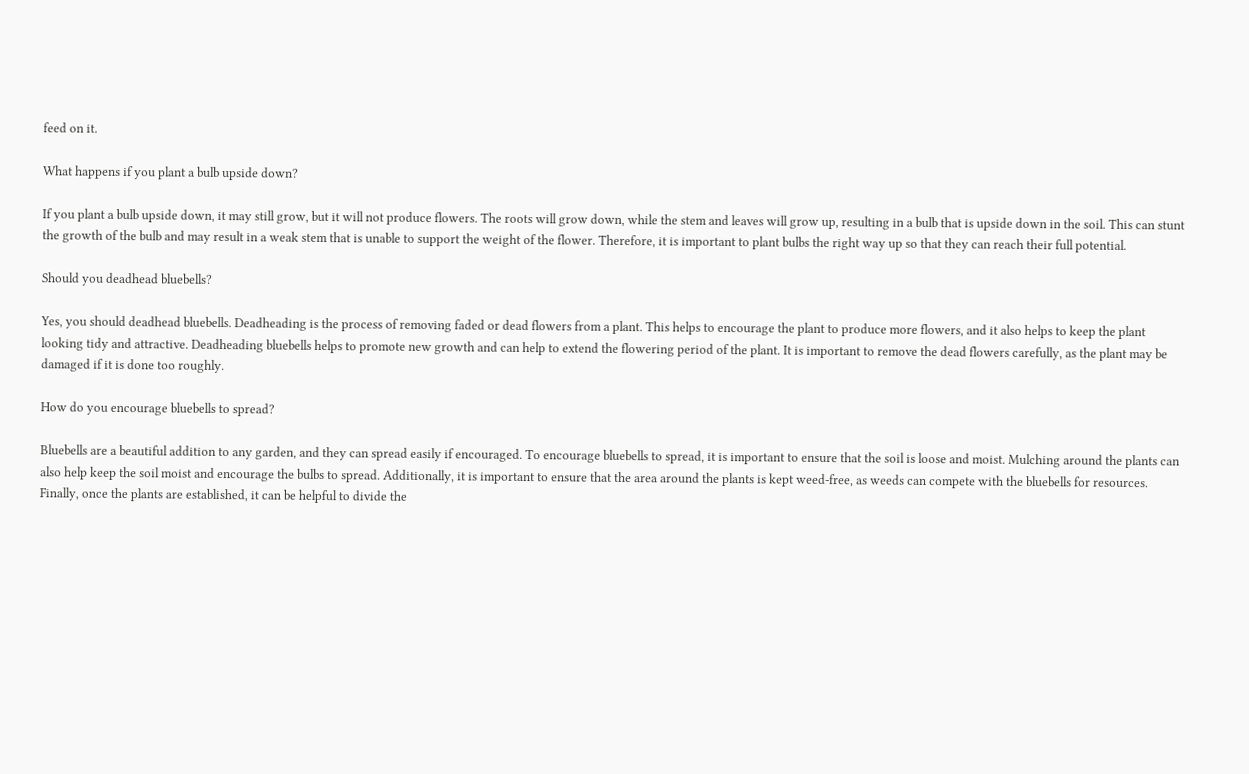feed on it.

What happens if you plant a bulb upside down?

If you plant a bulb upside down, it may still grow, but it will not produce flowers. The roots will grow down, while the stem and leaves will grow up, resulting in a bulb that is upside down in the soil. This can stunt the growth of the bulb and may result in a weak stem that is unable to support the weight of the flower. Therefore, it is important to plant bulbs the right way up so that they can reach their full potential.

Should you deadhead bluebells?

Yes, you should deadhead bluebells. Deadheading is the process of removing faded or dead flowers from a plant. This helps to encourage the plant to produce more flowers, and it also helps to keep the plant looking tidy and attractive. Deadheading bluebells helps to promote new growth and can help to extend the flowering period of the plant. It is important to remove the dead flowers carefully, as the plant may be damaged if it is done too roughly.

How do you encourage bluebells to spread?

Bluebells are a beautiful addition to any garden, and they can spread easily if encouraged. To encourage bluebells to spread, it is important to ensure that the soil is loose and moist. Mulching around the plants can also help keep the soil moist and encourage the bulbs to spread. Additionally, it is important to ensure that the area around the plants is kept weed-free, as weeds can compete with the bluebells for resources. Finally, once the plants are established, it can be helpful to divide the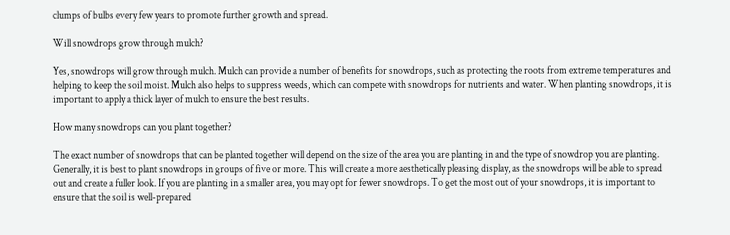clumps of bulbs every few years to promote further growth and spread.

Will snowdrops grow through mulch?

Yes, snowdrops will grow through mulch. Mulch can provide a number of benefits for snowdrops, such as protecting the roots from extreme temperatures and helping to keep the soil moist. Mulch also helps to suppress weeds, which can compete with snowdrops for nutrients and water. When planting snowdrops, it is important to apply a thick layer of mulch to ensure the best results.

How many snowdrops can you plant together?

The exact number of snowdrops that can be planted together will depend on the size of the area you are planting in and the type of snowdrop you are planting. Generally, it is best to plant snowdrops in groups of five or more. This will create a more aesthetically pleasing display, as the snowdrops will be able to spread out and create a fuller look. If you are planting in a smaller area, you may opt for fewer snowdrops. To get the most out of your snowdrops, it is important to ensure that the soil is well-prepared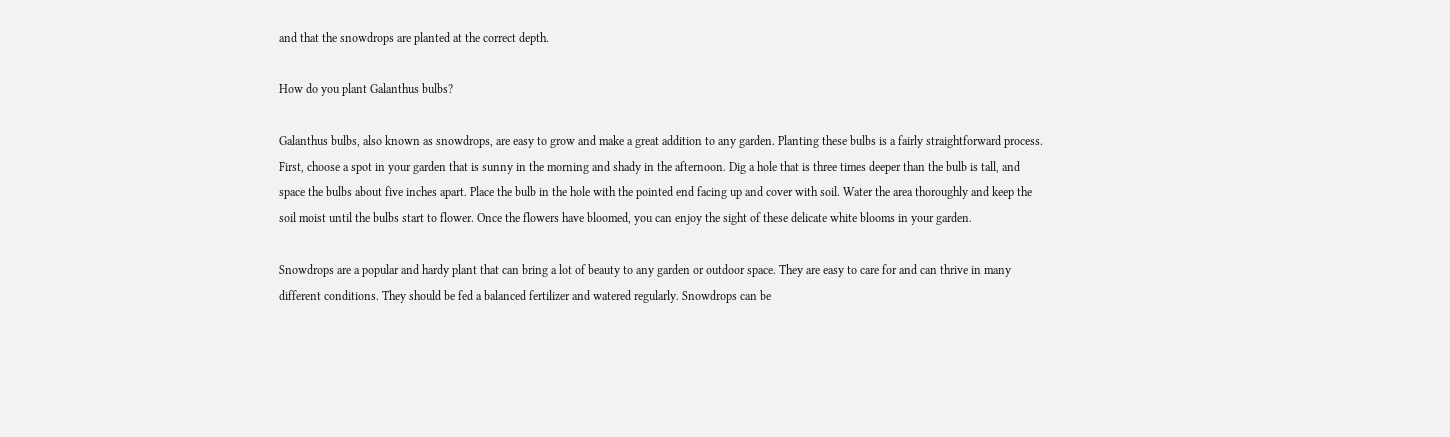and that the snowdrops are planted at the correct depth.

How do you plant Galanthus bulbs?

Galanthus bulbs, also known as snowdrops, are easy to grow and make a great addition to any garden. Planting these bulbs is a fairly straightforward process. First, choose a spot in your garden that is sunny in the morning and shady in the afternoon. Dig a hole that is three times deeper than the bulb is tall, and space the bulbs about five inches apart. Place the bulb in the hole with the pointed end facing up and cover with soil. Water the area thoroughly and keep the soil moist until the bulbs start to flower. Once the flowers have bloomed, you can enjoy the sight of these delicate white blooms in your garden.

Snowdrops are a popular and hardy plant that can bring a lot of beauty to any garden or outdoor space. They are easy to care for and can thrive in many different conditions. They should be fed a balanced fertilizer and watered regularly. Snowdrops can be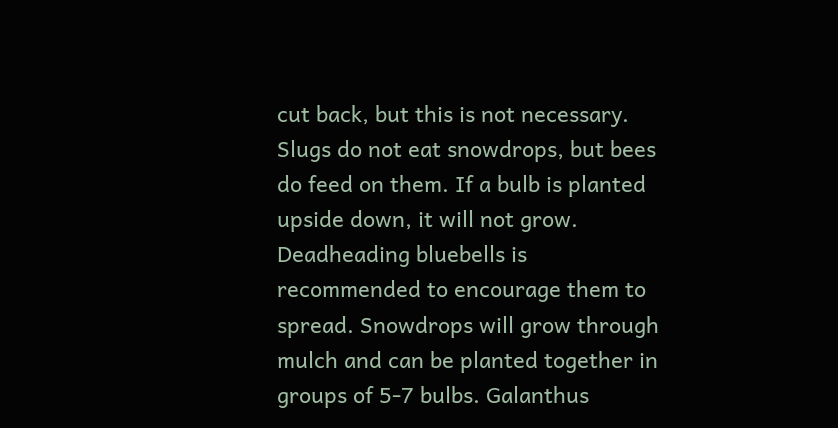cut back, but this is not necessary. Slugs do not eat snowdrops, but bees do feed on them. If a bulb is planted upside down, it will not grow. Deadheading bluebells is recommended to encourage them to spread. Snowdrops will grow through mulch and can be planted together in groups of 5-7 bulbs. Galanthus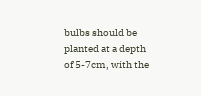bulbs should be planted at a depth of 5-7cm, with the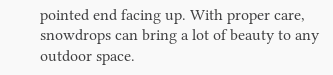pointed end facing up. With proper care, snowdrops can bring a lot of beauty to any outdoor space.